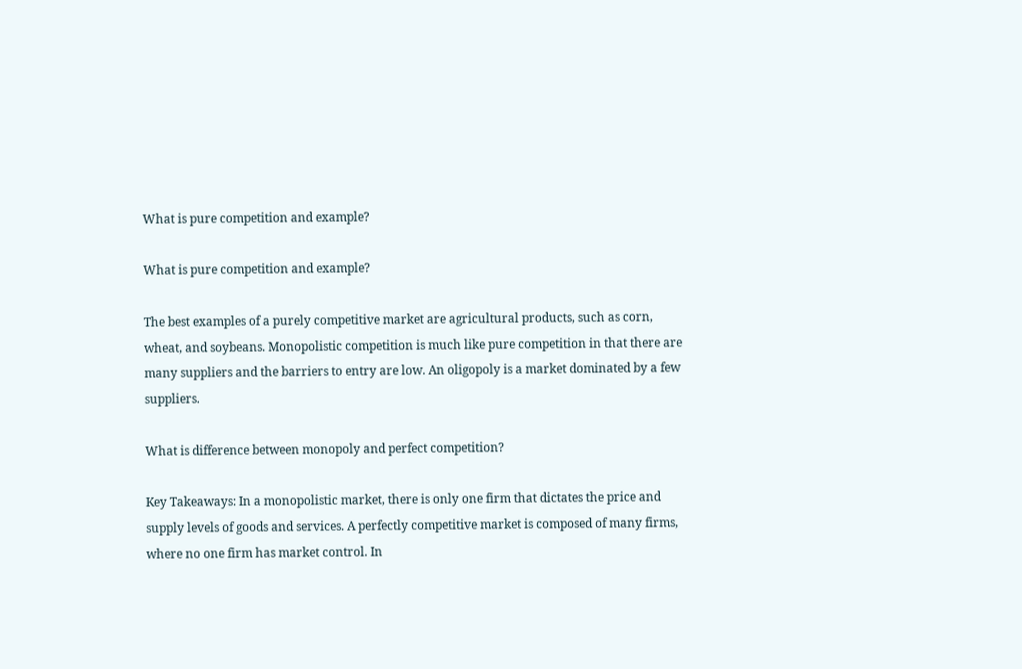What is pure competition and example?

What is pure competition and example?

The best examples of a purely competitive market are agricultural products, such as corn, wheat, and soybeans. Monopolistic competition is much like pure competition in that there are many suppliers and the barriers to entry are low. An oligopoly is a market dominated by a few suppliers.

What is difference between monopoly and perfect competition?

Key Takeaways: In a monopolistic market, there is only one firm that dictates the price and supply levels of goods and services. A perfectly competitive market is composed of many firms, where no one firm has market control. In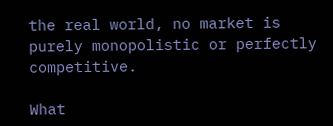the real world, no market is purely monopolistic or perfectly competitive.

What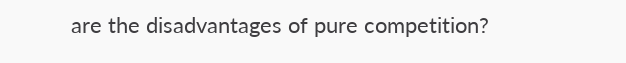are the disadvantages of pure competition?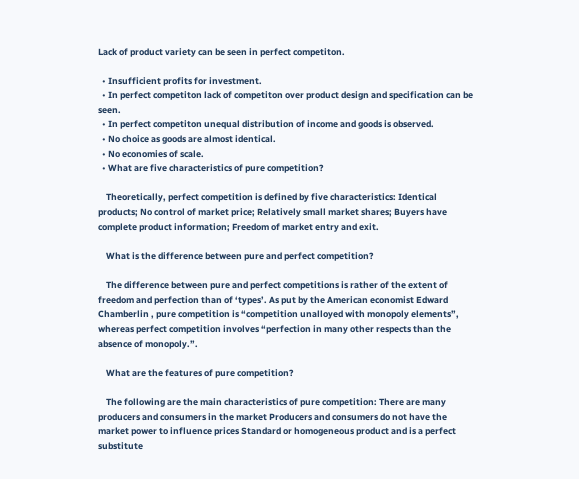Lack of product variety can be seen in perfect competiton.

  • Insufficient profits for investment.
  • In perfect competiton lack of competiton over product design and specification can be seen.
  • In perfect competiton unequal distribution of income and goods is observed.
  • No choice as goods are almost identical.
  • No economies of scale.
  • What are five characteristics of pure competition?

    Theoretically, perfect competition is defined by five characteristics: Identical products; No control of market price; Relatively small market shares; Buyers have complete product information; Freedom of market entry and exit.

    What is the difference between pure and perfect competition?

    The difference between pure and perfect competitions is rather of the extent of freedom and perfection than of ‘types’. As put by the American economist Edward Chamberlin , pure competition is “competition unalloyed with monopoly elements”, whereas perfect competition involves “perfection in many other respects than the absence of monopoly.”.

    What are the features of pure competition?

    The following are the main characteristics of pure competition: There are many producers and consumers in the market Producers and consumers do not have the market power to influence prices Standard or homogeneous product and is a perfect substitute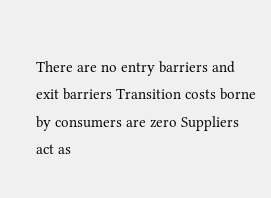There are no entry barriers and exit barriers Transition costs borne by consumers are zero Suppliers act as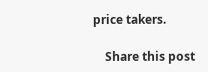price takers.

    Share this post